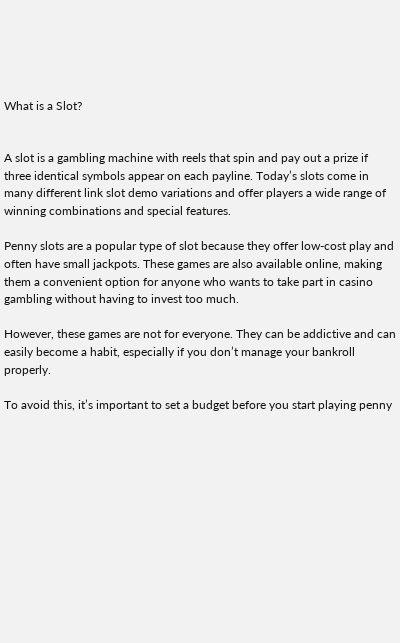What is a Slot?


A slot is a gambling machine with reels that spin and pay out a prize if three identical symbols appear on each payline. Today’s slots come in many different link slot demo variations and offer players a wide range of winning combinations and special features.

Penny slots are a popular type of slot because they offer low-cost play and often have small jackpots. These games are also available online, making them a convenient option for anyone who wants to take part in casino gambling without having to invest too much.

However, these games are not for everyone. They can be addictive and can easily become a habit, especially if you don’t manage your bankroll properly.

To avoid this, it’s important to set a budget before you start playing penny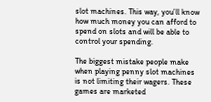slot machines. This way, you’ll know how much money you can afford to spend on slots and will be able to control your spending.

The biggest mistake people make when playing penny slot machines is not limiting their wagers. These games are marketed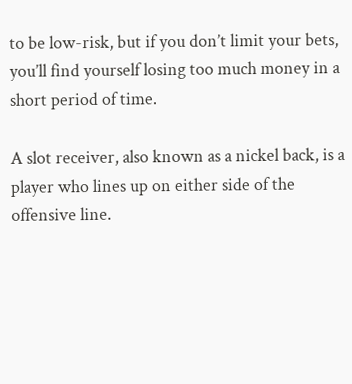to be low-risk, but if you don’t limit your bets, you’ll find yourself losing too much money in a short period of time.

A slot receiver, also known as a nickel back, is a player who lines up on either side of the offensive line.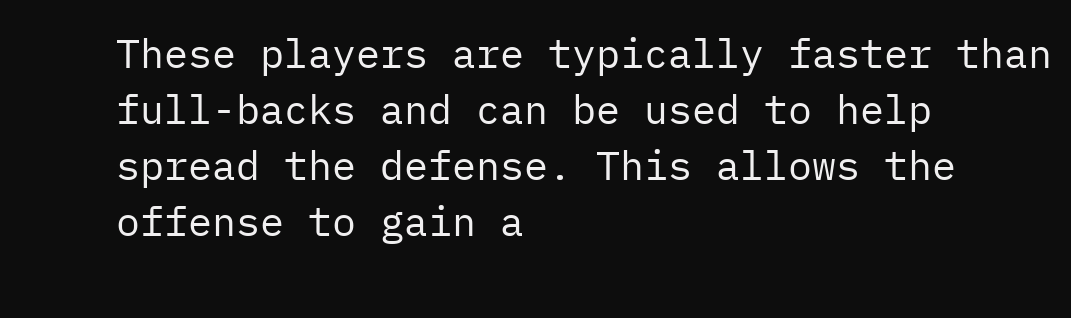These players are typically faster than full-backs and can be used to help spread the defense. This allows the offense to gain a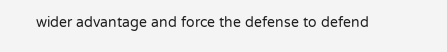wider advantage and force the defense to defend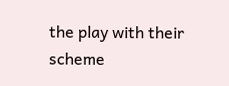the play with their scheme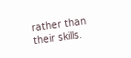rather than their skills.